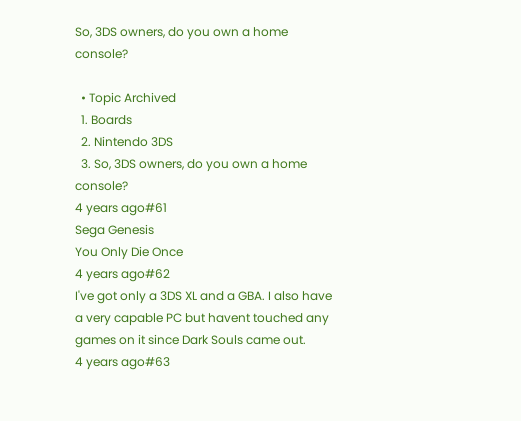So, 3DS owners, do you own a home console?

  • Topic Archived
  1. Boards
  2. Nintendo 3DS
  3. So, 3DS owners, do you own a home console?
4 years ago#61
Sega Genesis
You Only Die Once
4 years ago#62
I've got only a 3DS XL and a GBA. I also have a very capable PC but havent touched any games on it since Dark Souls came out.
4 years ago#63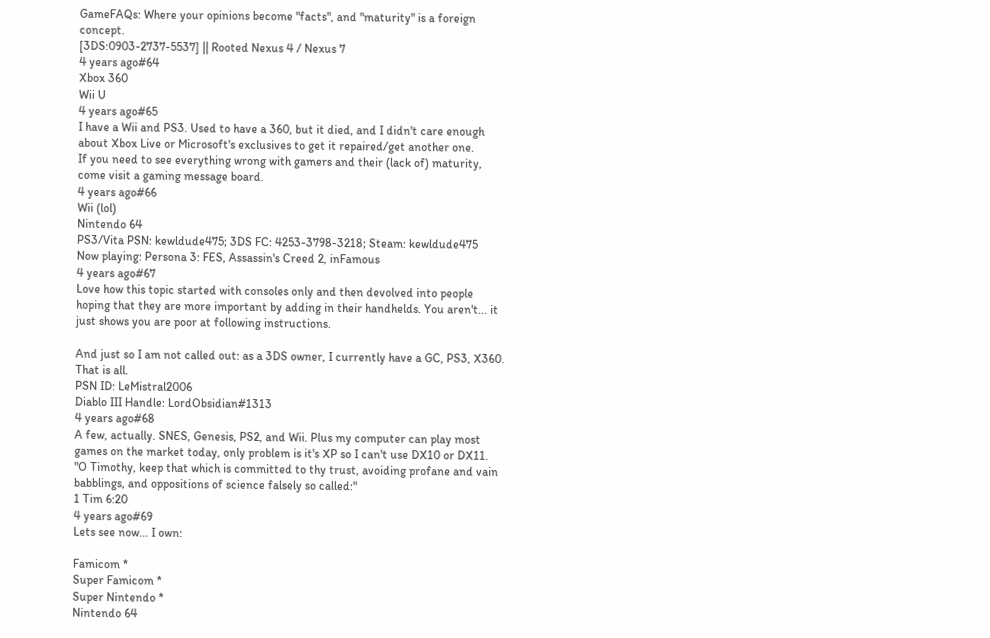GameFAQs: Where your opinions become "facts", and "maturity" is a foreign concept.
[3DS:0903-2737-5537] || Rooted Nexus 4 / Nexus 7
4 years ago#64
Xbox 360
Wii U
4 years ago#65
I have a Wii and PS3. Used to have a 360, but it died, and I didn't care enough about Xbox Live or Microsoft's exclusives to get it repaired/get another one.
If you need to see everything wrong with gamers and their (lack of) maturity, come visit a gaming message board.
4 years ago#66
Wii (lol)
Nintendo 64
PS3/Vita PSN: kewldude475; 3DS FC: 4253-3798-3218; Steam: kewldude475
Now playing: Persona 3: FES, Assassin's Creed 2, inFamous
4 years ago#67
Love how this topic started with consoles only and then devolved into people hoping that they are more important by adding in their handhelds. You aren't... it just shows you are poor at following instructions.

And just so I am not called out: as a 3DS owner, I currently have a GC, PS3, X360. That is all.
PSN ID: LeMistral2006
Diablo III Handle: LordObsidian#1313
4 years ago#68
A few, actually. SNES, Genesis, PS2, and Wii. Plus my computer can play most games on the market today, only problem is it's XP so I can't use DX10 or DX11.
"O Timothy, keep that which is committed to thy trust, avoiding profane and vain babblings, and oppositions of science falsely so called:"
1 Tim 6:20
4 years ago#69
Lets see now... I own:

Famicom *
Super Famicom *
Super Nintendo *
Nintendo 64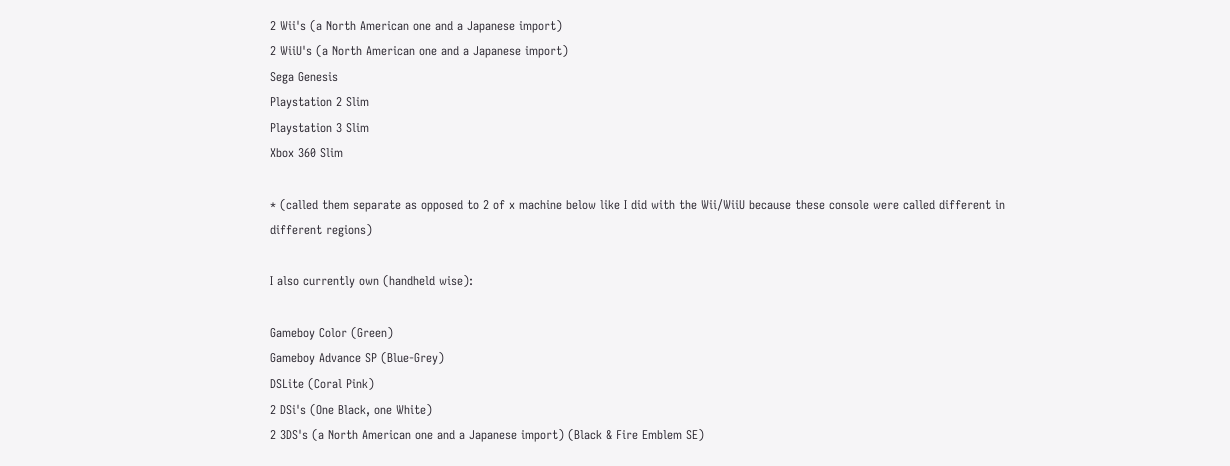2 Wii's (a North American one and a Japanese import)
2 WiiU's (a North American one and a Japanese import)
Sega Genesis
Playstation 2 Slim
Playstation 3 Slim
Xbox 360 Slim

* (called them separate as opposed to 2 of x machine below like I did with the Wii/WiiU because these console were called different in different regions)

I also currently own (handheld wise):

Gameboy Color (Green)
Gameboy Advance SP (Blue-Grey)
DSLite (Coral Pink)
2 DSi's (One Black, one White)
2 3DS's (a North American one and a Japanese import) (Black & Fire Emblem SE)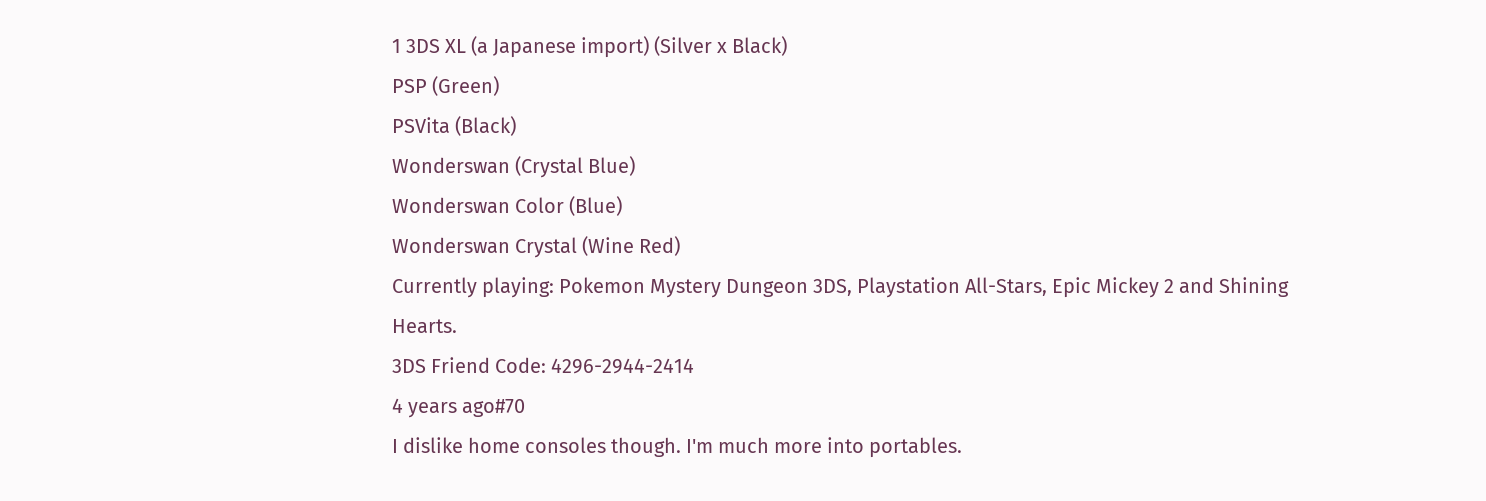1 3DS XL (a Japanese import) (Silver x Black)
PSP (Green)
PSVita (Black)
Wonderswan (Crystal Blue)
Wonderswan Color (Blue)
Wonderswan Crystal (Wine Red)
Currently playing: Pokemon Mystery Dungeon 3DS, Playstation All-Stars, Epic Mickey 2 and Shining Hearts.
3DS Friend Code: 4296-2944-2414
4 years ago#70
I dislike home consoles though. I'm much more into portables.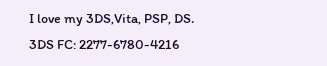I love my 3DS,Vita, PSP, DS.
3DS FC: 2277-6780-4216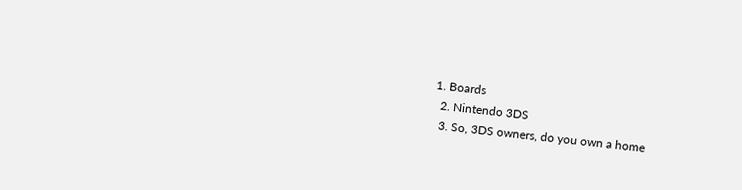1. Boards
  2. Nintendo 3DS
  3. So, 3DS owners, do you own a home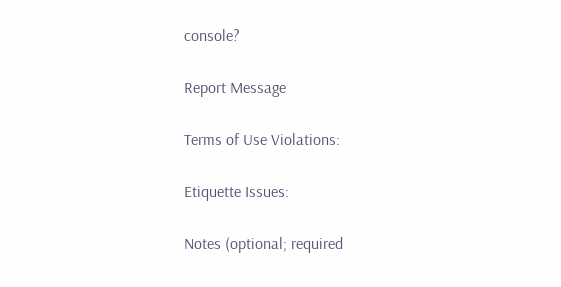console?

Report Message

Terms of Use Violations:

Etiquette Issues:

Notes (optional; required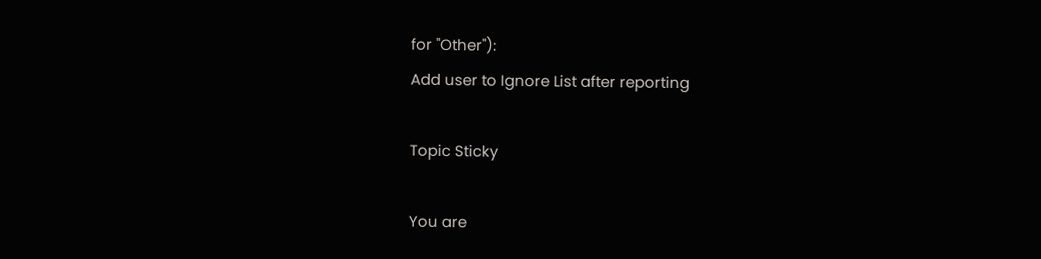for "Other"):
Add user to Ignore List after reporting

Topic Sticky

You are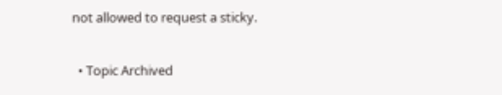not allowed to request a sticky.

  • Topic Archived